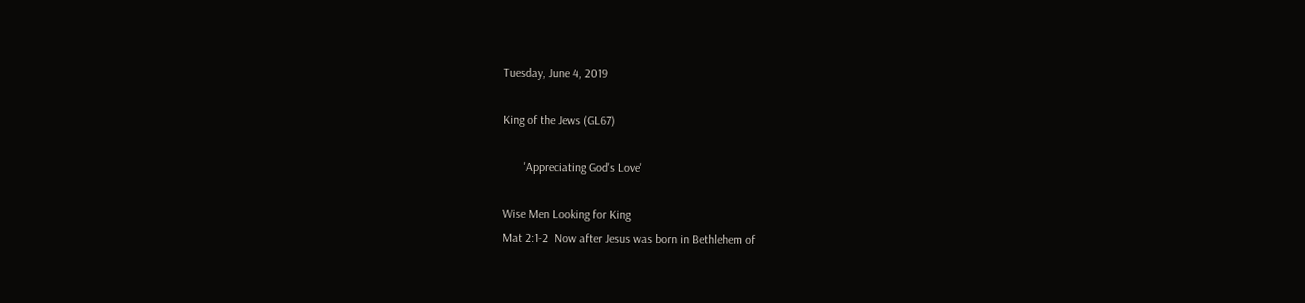Tuesday, June 4, 2019

King of the Jews (GL67)

       'Appreciating God's Love'

Wise Men Looking for King
Mat 2:1-2  Now after Jesus was born in Bethlehem of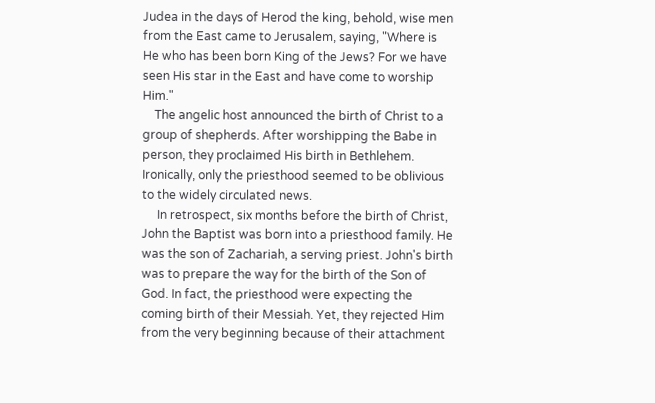Judea in the days of Herod the king, behold, wise men from the East came to Jerusalem, saying, "Where is He who has been born King of the Jews? For we have seen His star in the East and have come to worship Him."
    The angelic host announced the birth of Christ to a group of shepherds. After worshipping the Babe in person, they proclaimed His birth in Bethlehem. Ironically, only the priesthood seemed to be oblivious to the widely circulated news.
     In retrospect, six months before the birth of Christ, John the Baptist was born into a priesthood family. He was the son of Zachariah, a serving priest. John's birth was to prepare the way for the birth of the Son of God. In fact, the priesthood were expecting the coming birth of their Messiah. Yet, they rejected Him from the very beginning because of their attachment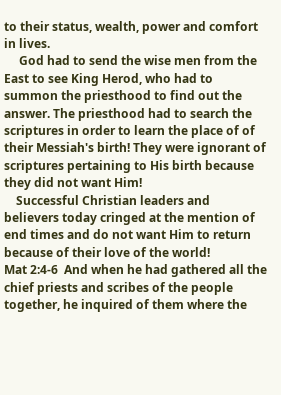to their status, wealth, power and comfort in lives.
     God had to send the wise men from the East to see King Herod, who had to summon the priesthood to find out the answer. The priesthood had to search the scriptures in order to learn the place of of their Messiah's birth! They were ignorant of scriptures pertaining to His birth because they did not want Him!
    Successful Christian leaders and believers today cringed at the mention of end times and do not want Him to return because of their love of the world!
Mat 2:4-6  And when he had gathered all the chief priests and scribes of the people together, he inquired of them where the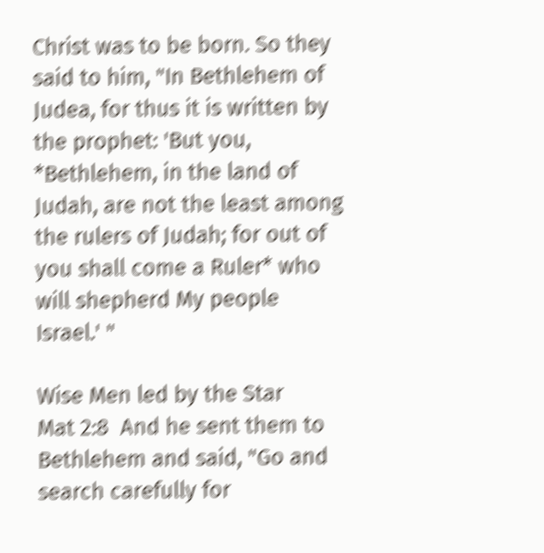Christ was to be born. So they said to him, "In Bethlehem of Judea, for thus it is written by the prophet: 'But you, *Bethlehem, in the land of Judah, are not the least among the rulers of Judah; for out of you shall come a Ruler* who will shepherd My people Israel.' "

Wise Men led by the Star
Mat 2:8  And he sent them to Bethlehem and said, "Go and search carefully for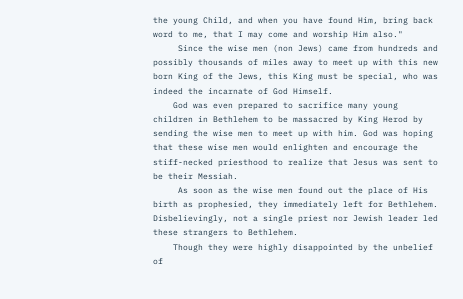the young Child, and when you have found Him, bring back word to me, that I may come and worship Him also."
     Since the wise men (non Jews) came from hundreds and possibly thousands of miles away to meet up with this new born King of the Jews, this King must be special, who was indeed the incarnate of God Himself.
    God was even prepared to sacrifice many young children in Bethlehem to be massacred by King Herod by sending the wise men to meet up with him. God was hoping that these wise men would enlighten and encourage the stiff-necked priesthood to realize that Jesus was sent to be their Messiah.
     As soon as the wise men found out the place of His birth as prophesied, they immediately left for Bethlehem. Disbelievingly, not a single priest nor Jewish leader led these strangers to Bethlehem.
    Though they were highly disappointed by the unbelief of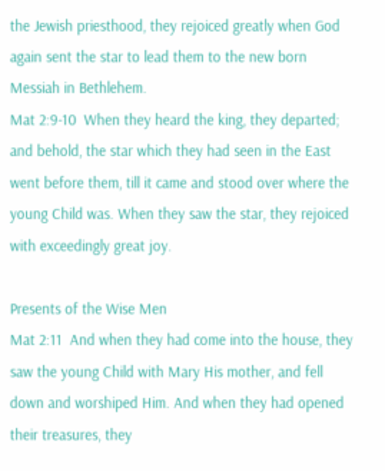the Jewish priesthood, they rejoiced greatly when God again sent the star to lead them to the new born Messiah in Bethlehem.
Mat 2:9-10  When they heard the king, they departed; and behold, the star which they had seen in the East went before them, till it came and stood over where the young Child was. When they saw the star, they rejoiced with exceedingly great joy.

Presents of the Wise Men
Mat 2:11  And when they had come into the house, they saw the young Child with Mary His mother, and fell down and worshiped Him. And when they had opened their treasures, they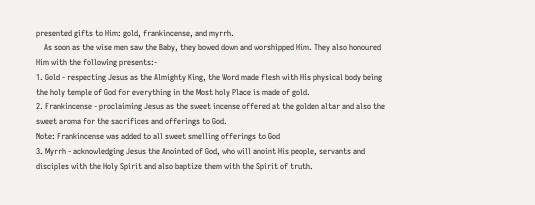presented gifts to Him: gold, frankincense, and myrrh.
    As soon as the wise men saw the Baby, they bowed down and worshipped Him. They also honoured Him with the following presents:-
1. Gold - respecting Jesus as the Almighty King, the Word made flesh with His physical body being the holy temple of God for everything in the Most holy Place is made of gold.
2. Frankincense - proclaiming Jesus as the sweet incense offered at the golden altar and also the sweet aroma for the sacrifices and offerings to God.
Note: Frankincense was added to all sweet smelling offerings to God
3. Myrrh - acknowledging Jesus the Anointed of God, who will anoint His people, servants and disciples with the Holy Spirit and also baptize them with the Spirit of truth.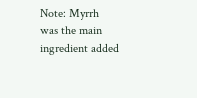Note: Myrrh was the main ingredient added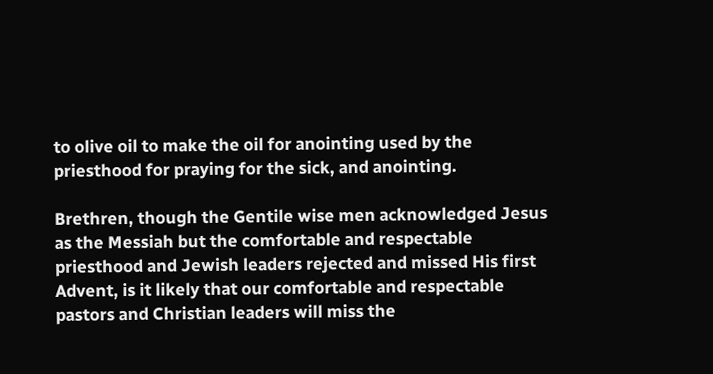to olive oil to make the oil for anointing used by the priesthood for praying for the sick, and anointing.

Brethren, though the Gentile wise men acknowledged Jesus as the Messiah but the comfortable and respectable priesthood and Jewish leaders rejected and missed His first Advent, is it likely that our comfortable and respectable pastors and Christian leaders will miss the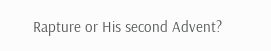Rapture or His second Advent?